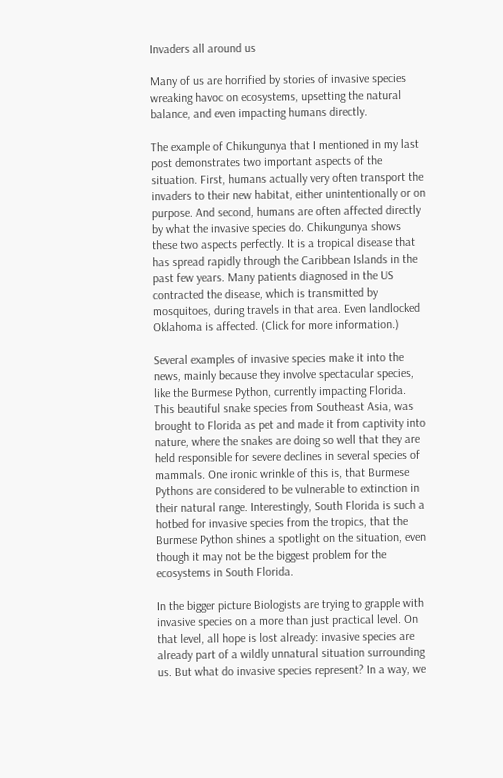Invaders all around us

Many of us are horrified by stories of invasive species wreaking havoc on ecosystems, upsetting the natural balance, and even impacting humans directly.

The example of Chikungunya that I mentioned in my last post demonstrates two important aspects of the situation. First, humans actually very often transport the invaders to their new habitat, either unintentionally or on purpose. And second, humans are often affected directly by what the invasive species do. Chikungunya shows these two aspects perfectly. It is a tropical disease that has spread rapidly through the Caribbean Islands in the past few years. Many patients diagnosed in the US contracted the disease, which is transmitted by mosquitoes, during travels in that area. Even landlocked Oklahoma is affected. (Click for more information.)

Several examples of invasive species make it into the news, mainly because they involve spectacular species, like the Burmese Python, currently impacting Florida. This beautiful snake species from Southeast Asia, was brought to Florida as pet and made it from captivity into nature, where the snakes are doing so well that they are held responsible for severe declines in several species of mammals. One ironic wrinkle of this is, that Burmese Pythons are considered to be vulnerable to extinction in their natural range. Interestingly, South Florida is such a hotbed for invasive species from the tropics, that the Burmese Python shines a spotlight on the situation, even though it may not be the biggest problem for the ecosystems in South Florida.

In the bigger picture Biologists are trying to grapple with invasive species on a more than just practical level. On that level, all hope is lost already: invasive species are already part of a wildly unnatural situation surrounding us. But what do invasive species represent? In a way, we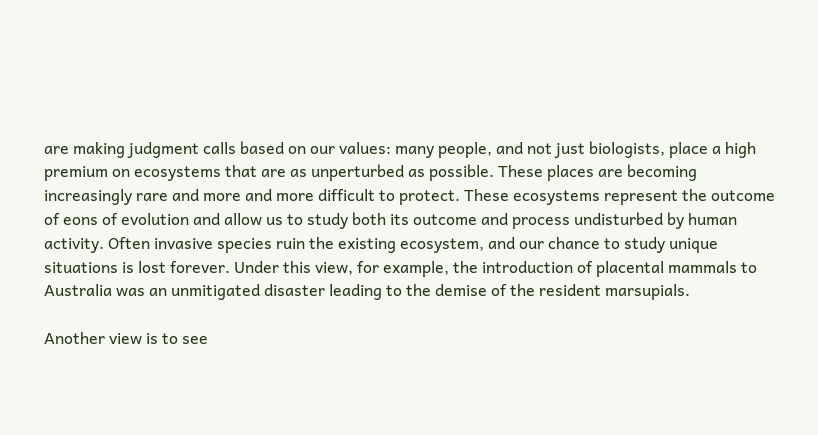are making judgment calls based on our values: many people, and not just biologists, place a high premium on ecosystems that are as unperturbed as possible. These places are becoming increasingly rare and more and more difficult to protect. These ecosystems represent the outcome of eons of evolution and allow us to study both its outcome and process undisturbed by human activity. Often invasive species ruin the existing ecosystem, and our chance to study unique situations is lost forever. Under this view, for example, the introduction of placental mammals to Australia was an unmitigated disaster leading to the demise of the resident marsupials.

Another view is to see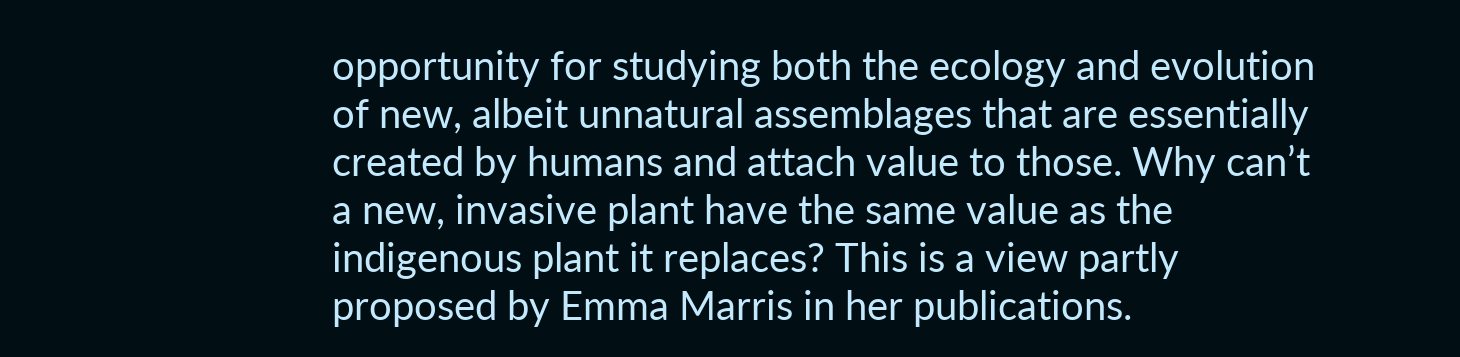opportunity for studying both the ecology and evolution of new, albeit unnatural assemblages that are essentially created by humans and attach value to those. Why can’t a new, invasive plant have the same value as the indigenous plant it replaces? This is a view partly proposed by Emma Marris in her publications.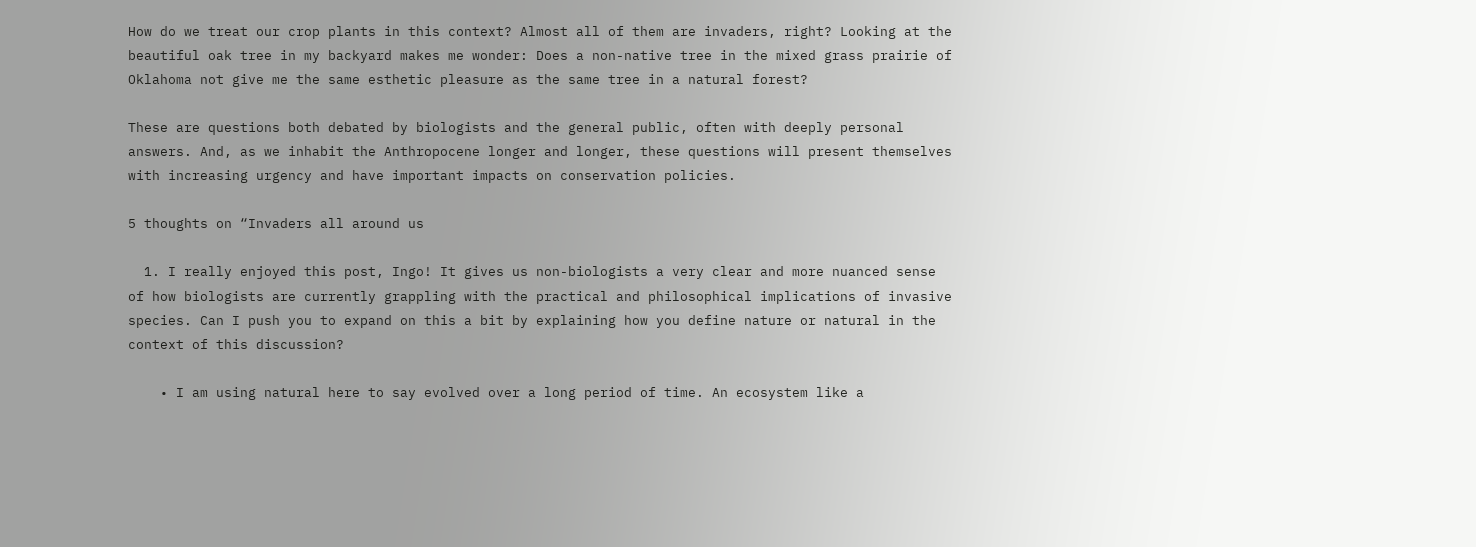How do we treat our crop plants in this context? Almost all of them are invaders, right? Looking at the beautiful oak tree in my backyard makes me wonder: Does a non-native tree in the mixed grass prairie of Oklahoma not give me the same esthetic pleasure as the same tree in a natural forest?

These are questions both debated by biologists and the general public, often with deeply personal answers. And, as we inhabit the Anthropocene longer and longer, these questions will present themselves with increasing urgency and have important impacts on conservation policies.

5 thoughts on “Invaders all around us

  1. I really enjoyed this post, Ingo! It gives us non-biologists a very clear and more nuanced sense of how biologists are currently grappling with the practical and philosophical implications of invasive species. Can I push you to expand on this a bit by explaining how you define nature or natural in the context of this discussion?

    • I am using natural here to say evolved over a long period of time. An ecosystem like a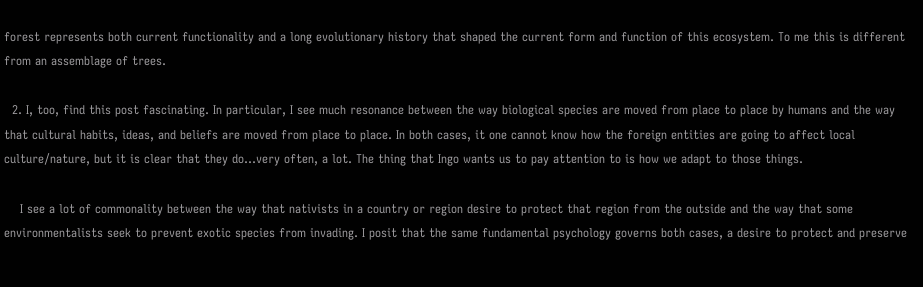forest represents both current functionality and a long evolutionary history that shaped the current form and function of this ecosystem. To me this is different from an assemblage of trees.

  2. I, too, find this post fascinating. In particular, I see much resonance between the way biological species are moved from place to place by humans and the way that cultural habits, ideas, and beliefs are moved from place to place. In both cases, it one cannot know how the foreign entities are going to affect local culture/nature, but it is clear that they do…very often, a lot. The thing that Ingo wants us to pay attention to is how we adapt to those things.

    I see a lot of commonality between the way that nativists in a country or region desire to protect that region from the outside and the way that some environmentalists seek to prevent exotic species from invading. I posit that the same fundamental psychology governs both cases, a desire to protect and preserve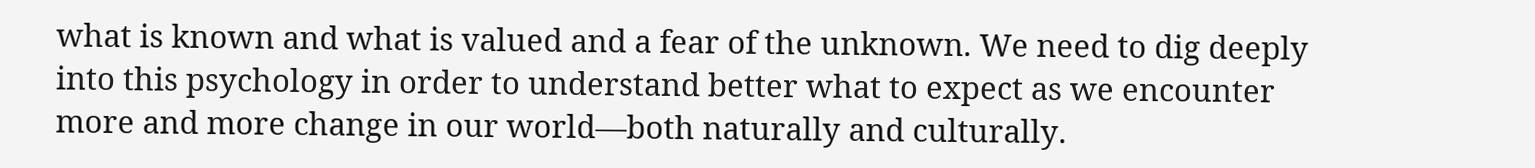what is known and what is valued and a fear of the unknown. We need to dig deeply into this psychology in order to understand better what to expect as we encounter more and more change in our world—both naturally and culturally.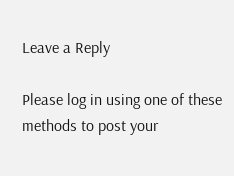Leave a Reply

Please log in using one of these methods to post your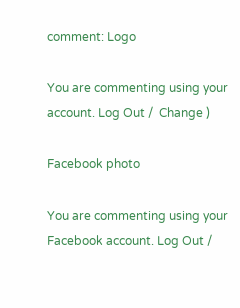comment: Logo

You are commenting using your account. Log Out /  Change )

Facebook photo

You are commenting using your Facebook account. Log Out /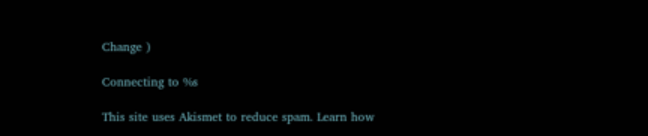Change )

Connecting to %s

This site uses Akismet to reduce spam. Learn how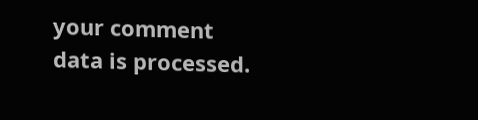your comment data is processed.